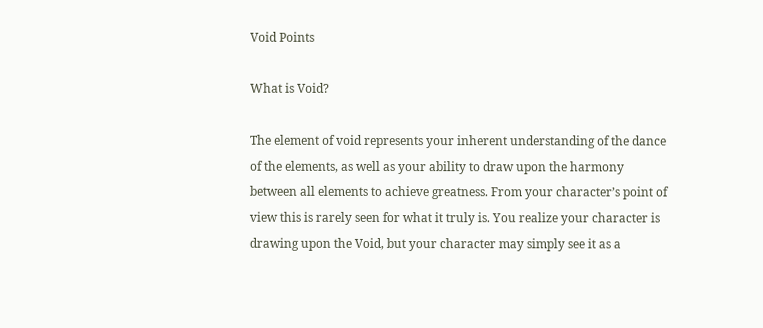Void Points

What is Void?

The element of void represents your inherent understanding of the dance of the elements, as well as your ability to draw upon the harmony between all elements to achieve greatness. From your character’s point of view this is rarely seen for what it truly is. You realize your character is drawing upon the Void, but your character may simply see it as a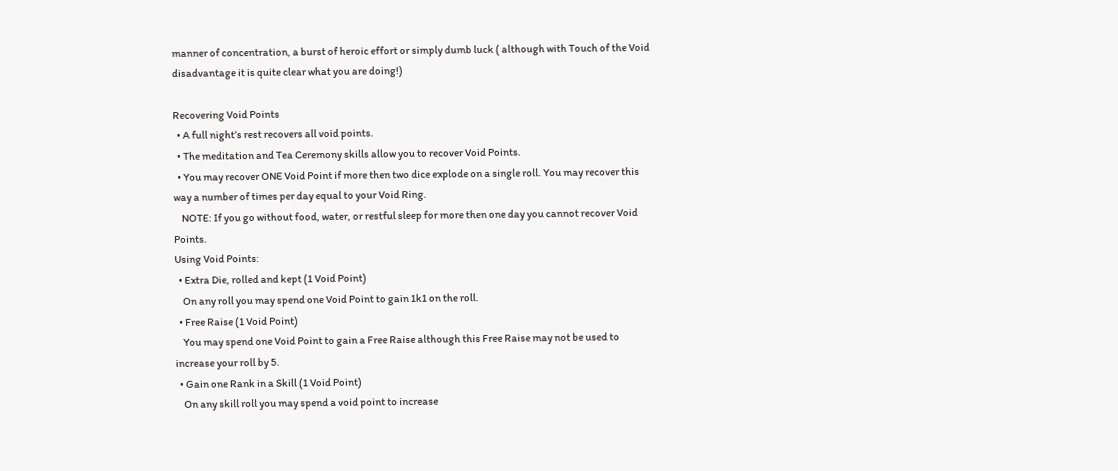manner of concentration, a burst of heroic effort or simply dumb luck ( although with Touch of the Void disadvantage it is quite clear what you are doing!)

Recovering Void Points
  • A full night’s rest recovers all void points.
  • The meditation and Tea Ceremony skills allow you to recover Void Points.
  • You may recover ONE Void Point if more then two dice explode on a single roll. You may recover this way a number of times per day equal to your Void Ring.
    NOTE: If you go without food, water, or restful sleep for more then one day you cannot recover Void Points.
Using Void Points:
  • Extra Die, rolled and kept (1 Void Point)
    On any roll you may spend one Void Point to gain 1k1 on the roll.
  • Free Raise (1 Void Point)
    You may spend one Void Point to gain a Free Raise although this Free Raise may not be used to increase your roll by 5.
  • Gain one Rank in a Skill (1 Void Point)
    On any skill roll you may spend a void point to increase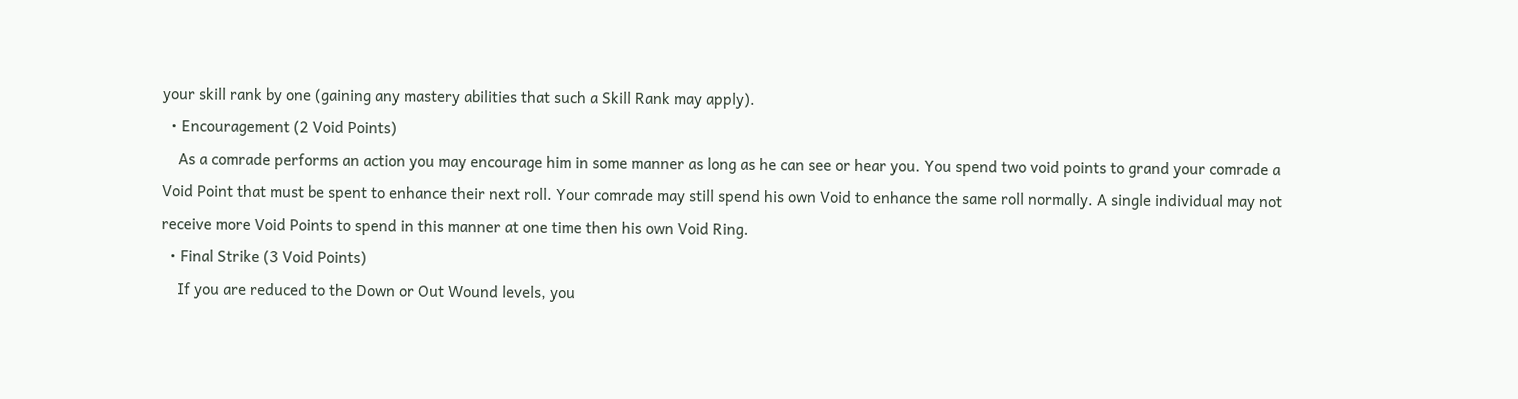your skill rank by one (gaining any mastery abilities that such a Skill Rank may apply).
  • Encouragement (2 Void Points)
    As a comrade performs an action you may encourage him in some manner as long as he can see or hear you. You spend two void points to grand your comrade a Void Point that must be spent to enhance their next roll. Your comrade may still spend his own Void to enhance the same roll normally. A single individual may not receive more Void Points to spend in this manner at one time then his own Void Ring.
  • Final Strike (3 Void Points)
    If you are reduced to the Down or Out Wound levels, you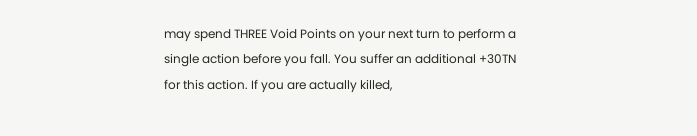may spend THREE Void Points on your next turn to perform a single action before you fall. You suffer an additional +30TN for this action. If you are actually killed,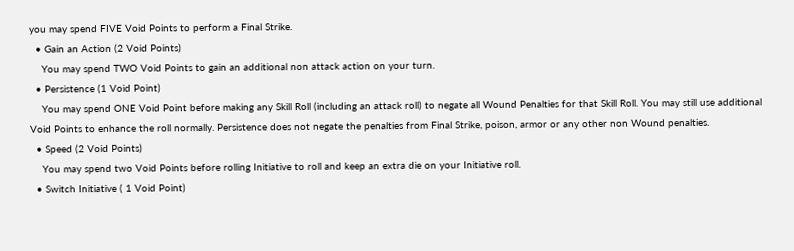you may spend FIVE Void Points to perform a Final Strike.
  • Gain an Action (2 Void Points)
    You may spend TWO Void Points to gain an additional non attack action on your turn.
  • Persistence (1 Void Point)
    You may spend ONE Void Point before making any Skill Roll (including an attack roll) to negate all Wound Penalties for that Skill Roll. You may still use additional Void Points to enhance the roll normally. Persistence does not negate the penalties from Final Strike, poison, armor or any other non Wound penalties.
  • Speed (2 Void Points)
    You may spend two Void Points before rolling Initiative to roll and keep an extra die on your Initiative roll.
  • Switch Initiative ( 1 Void Point)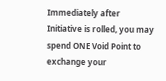Immediately after Initiative is rolled, you may spend ONE Void Point to exchange your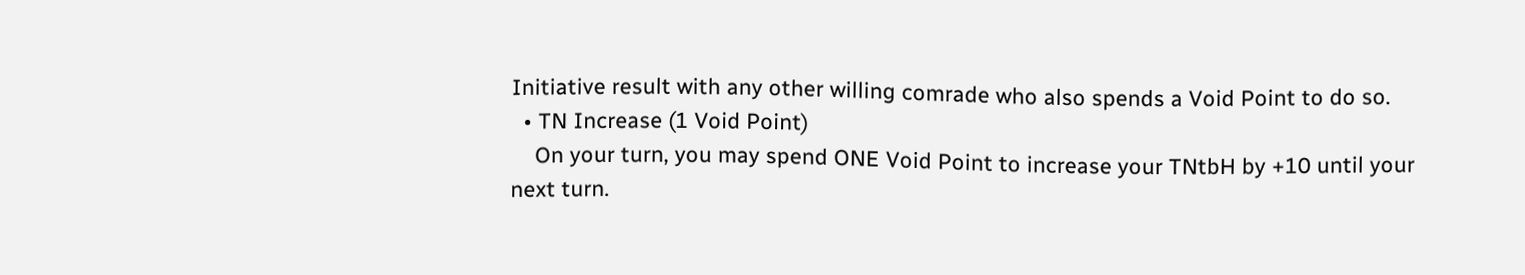Initiative result with any other willing comrade who also spends a Void Point to do so.
  • TN Increase (1 Void Point)
    On your turn, you may spend ONE Void Point to increase your TNtbH by +10 until your next turn.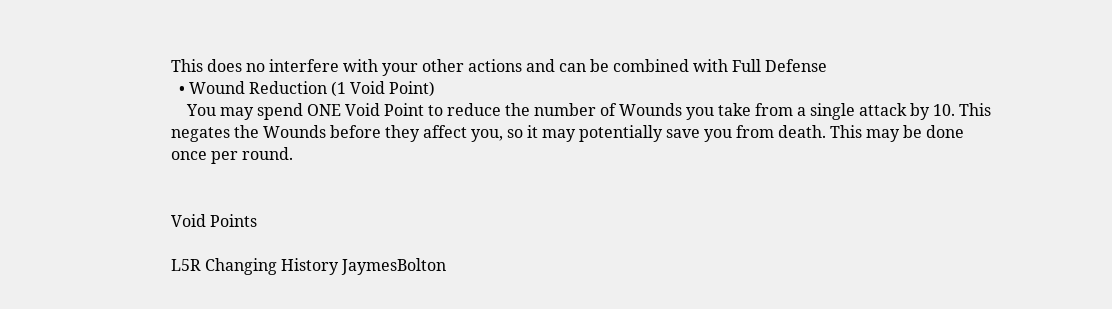This does no interfere with your other actions and can be combined with Full Defense
  • Wound Reduction (1 Void Point)
    You may spend ONE Void Point to reduce the number of Wounds you take from a single attack by 10. This negates the Wounds before they affect you, so it may potentially save you from death. This may be done once per round.


Void Points

L5R Changing History JaymesBolton